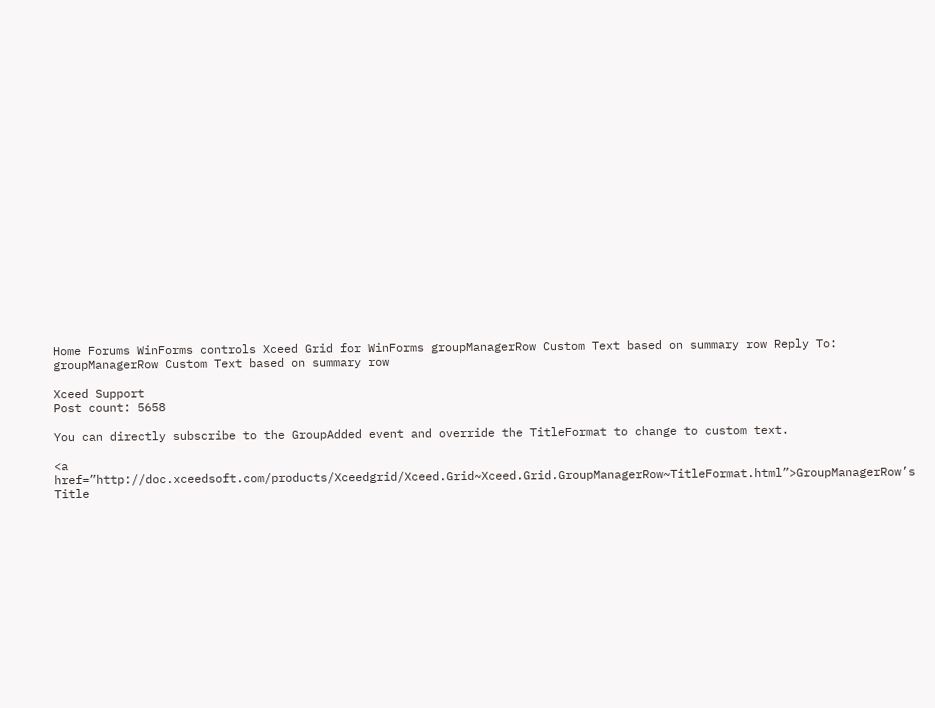Home Forums WinForms controls Xceed Grid for WinForms groupManagerRow Custom Text based on summary row Reply To: groupManagerRow Custom Text based on summary row

Xceed Support
Post count: 5658

You can directly subscribe to the GroupAdded event and override the TitleFormat to change to custom text.

<a href=”http://doc.xceedsoft.com/products/Xceedgrid/Xceed.Grid~Xceed.Grid.GroupManagerRow~TitleFormat.html”>GroupManagerRow’s Title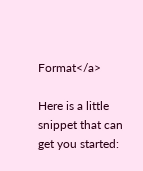Format</a>

Here is a little snippet that can get you started: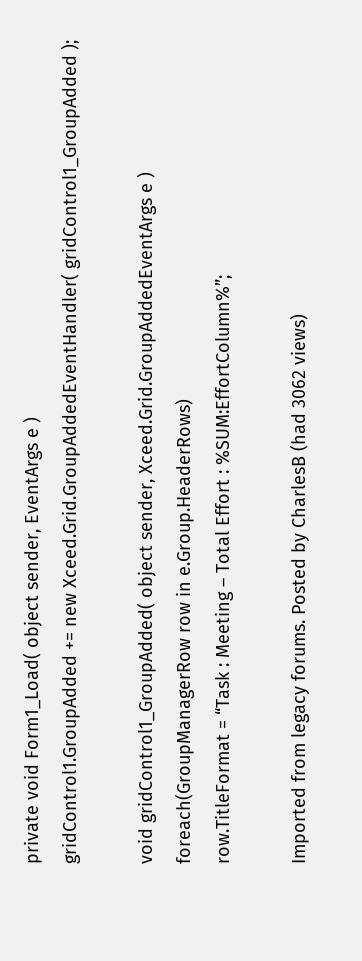private void Form1_Load( object sender, EventArgs e )
gridControl1.GroupAdded += new Xceed.Grid.GroupAddedEventHandler( gridControl1_GroupAdded );

void gridControl1_GroupAdded( object sender, Xceed.Grid.GroupAddedEventArgs e )
foreach(GroupManagerRow row in e.Group.HeaderRows)
row.TitleFormat = “Task : Meeting – Total Effort : %SUM:EffortColumn%”;

Imported from legacy forums. Posted by CharlesB (had 3062 views)